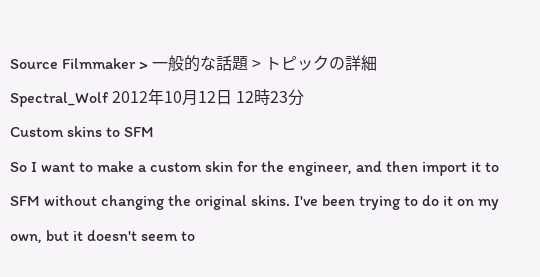Source Filmmaker > 一般的な話題 > トピックの詳細
Spectral_Wolf 2012年10月12日 12時23分
Custom skins to SFM
So I want to make a custom skin for the engineer, and then import it to SFM without changing the original skins. I've been trying to do it on my own, but it doesn't seem to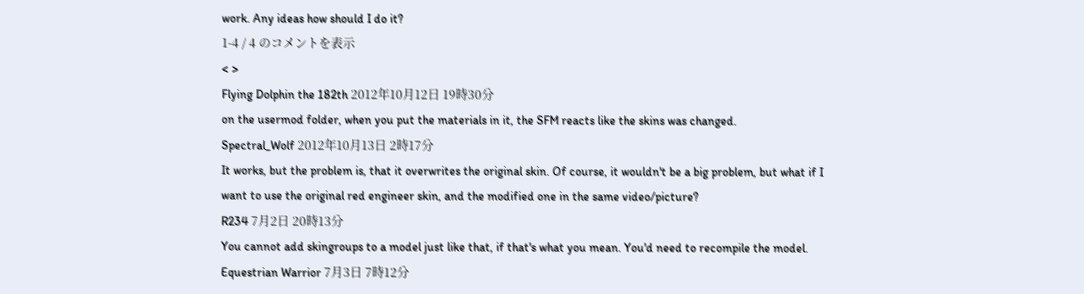work. Any ideas how should I do it?
1-4 / 4 のコメントを表示
< >
Flying Dolphin the 182th 2012年10月12日 19時30分
on the usermod folder, when you put the materials in it, the SFM reacts like the skins was changed.
Spectral_Wolf 2012年10月13日 2時17分
It works, but the problem is, that it overwrites the original skin. Of course, it wouldn't be a big problem, but what if I want to use the original red engineer skin, and the modified one in the same video/picture?
R234 7月2日 20時13分
You cannot add skingroups to a model just like that, if that's what you mean. You'd need to recompile the model.
Equestrian Warrior 7月3日 7時12分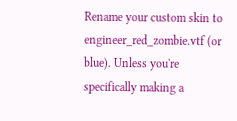Rename your custom skin to engineer_red_zombie.vtf (or blue). Unless you're specifically making a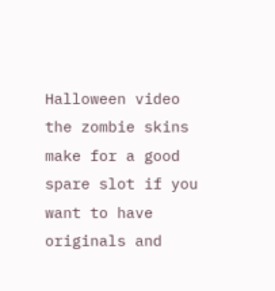Halloween video the zombie skins make for a good spare slot if you want to have originals and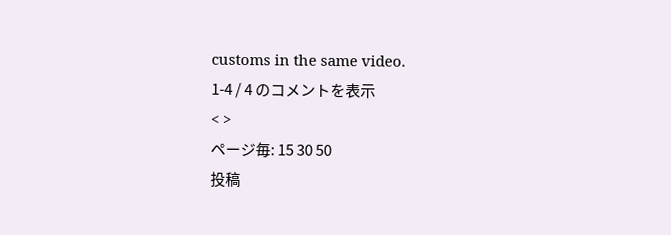customs in the same video.
1-4 / 4 のコメントを表示
< >
ページ毎: 15 30 50
投稿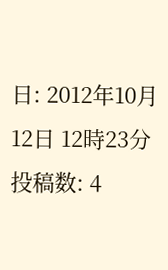日: 2012年10月12日 12時23分
投稿数: 4